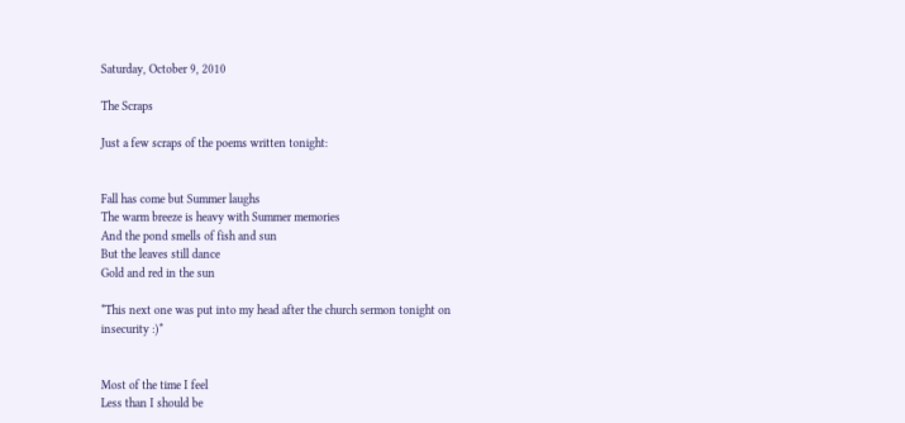Saturday, October 9, 2010

The Scraps

Just a few scraps of the poems written tonight:


Fall has come but Summer laughs
The warm breeze is heavy with Summer memories
And the pond smells of fish and sun
But the leaves still dance
Gold and red in the sun

*This next one was put into my head after the church sermon tonight on insecurity :)*


Most of the time I feel
Less than I should be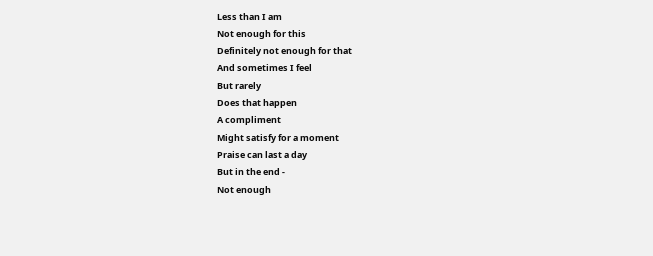Less than I am
Not enough for this
Definitely not enough for that
And sometimes I feel
But rarely
Does that happen
A compliment
Might satisfy for a moment
Praise can last a day
But in the end -
Not enough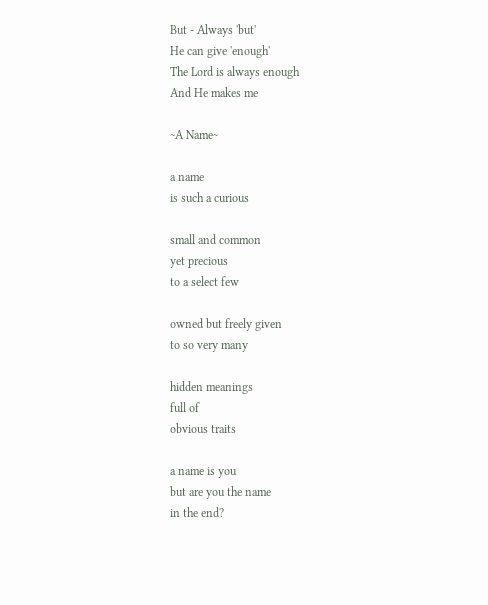But - Always 'but'
He can give 'enough'
The Lord is always enough
And He makes me

~A Name~

a name
is such a curious

small and common
yet precious
to a select few

owned but freely given
to so very many

hidden meanings
full of
obvious traits

a name is you
but are you the name
in the end?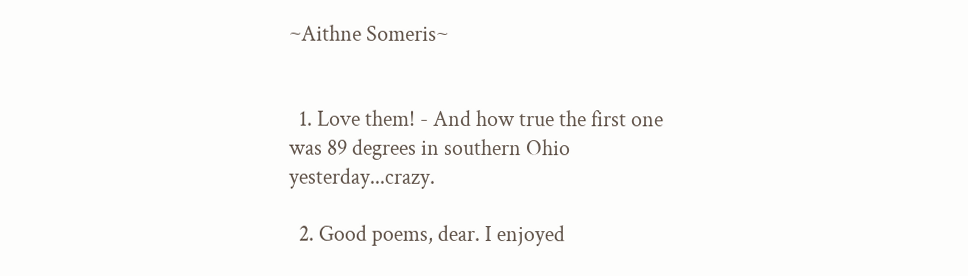~Aithne Someris~


  1. Love them! - And how true the first one was 89 degrees in southern Ohio yesterday...crazy.

  2. Good poems, dear. I enjoyed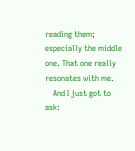reading them; especially the middle one. That one really resonates with me.
    And I just got to ask: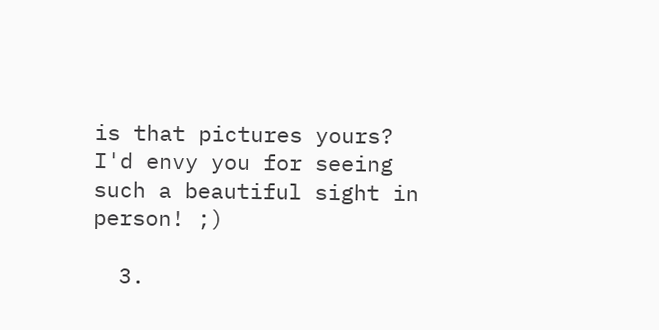is that pictures yours? I'd envy you for seeing such a beautiful sight in person! ;)

  3.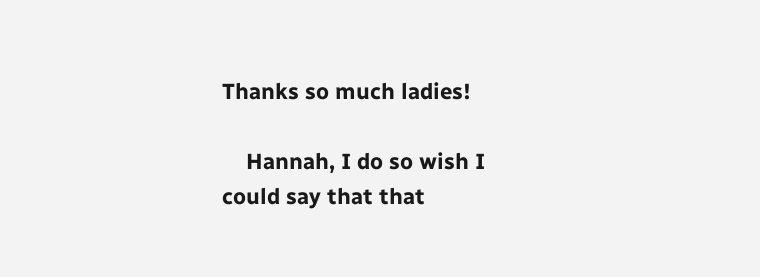Thanks so much ladies!

    Hannah, I do so wish I could say that that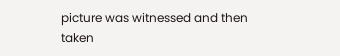picture was witnessed and then taken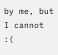by me, but I cannot :(